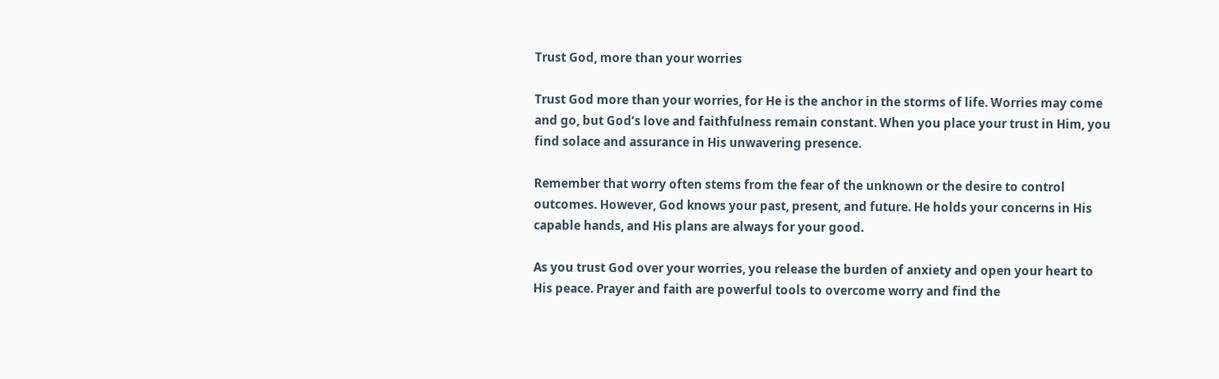Trust God, more than your worries

Trust God more than your worries, for He is the anchor in the storms of life. Worries may come and go, but God’s love and faithfulness remain constant. When you place your trust in Him, you find solace and assurance in His unwavering presence.

Remember that worry often stems from the fear of the unknown or the desire to control outcomes. However, God knows your past, present, and future. He holds your concerns in His capable hands, and His plans are always for your good.

As you trust God over your worries, you release the burden of anxiety and open your heart to His peace. Prayer and faith are powerful tools to overcome worry and find the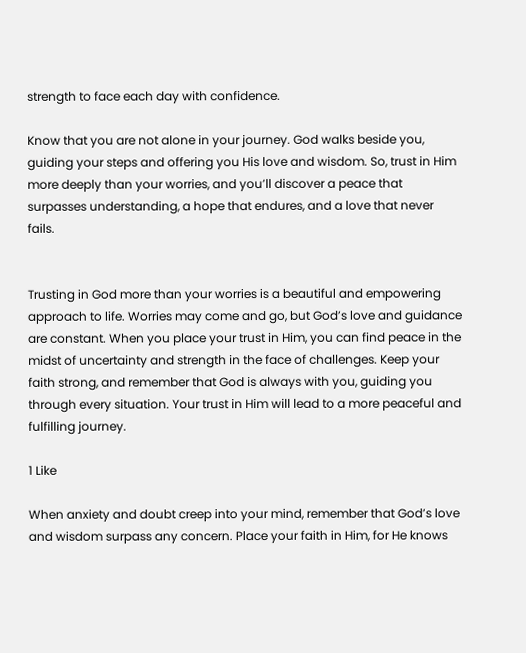strength to face each day with confidence.

Know that you are not alone in your journey. God walks beside you, guiding your steps and offering you His love and wisdom. So, trust in Him more deeply than your worries, and you’ll discover a peace that surpasses understanding, a hope that endures, and a love that never fails.


Trusting in God more than your worries is a beautiful and empowering approach to life. Worries may come and go, but God’s love and guidance are constant. When you place your trust in Him, you can find peace in the midst of uncertainty and strength in the face of challenges. Keep your faith strong, and remember that God is always with you, guiding you through every situation. Your trust in Him will lead to a more peaceful and fulfilling journey.

1 Like

When anxiety and doubt creep into your mind, remember that God’s love and wisdom surpass any concern. Place your faith in Him, for He knows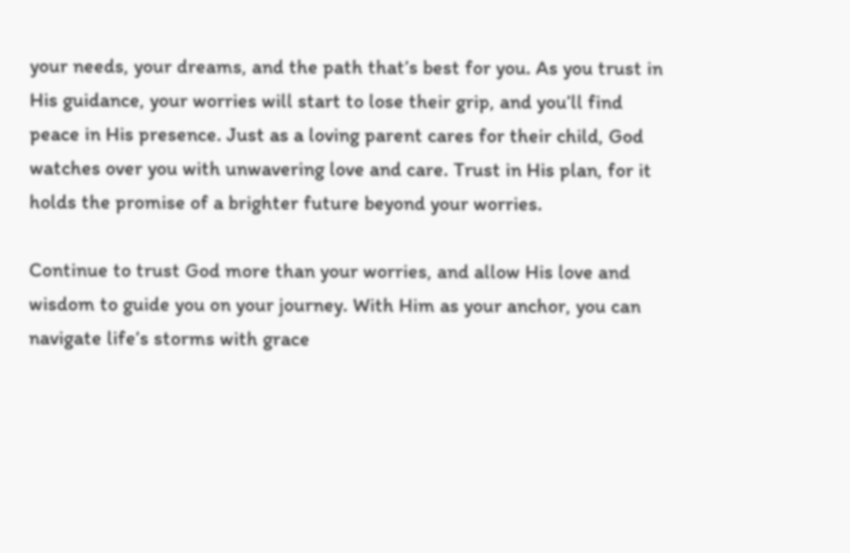your needs, your dreams, and the path that’s best for you. As you trust in His guidance, your worries will start to lose their grip, and you’ll find peace in His presence. Just as a loving parent cares for their child, God watches over you with unwavering love and care. Trust in His plan, for it holds the promise of a brighter future beyond your worries.

Continue to trust God more than your worries, and allow His love and wisdom to guide you on your journey. With Him as your anchor, you can navigate life’s storms with grace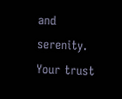and serenity. Your trust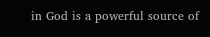in God is a powerful source of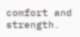comfort and strength.